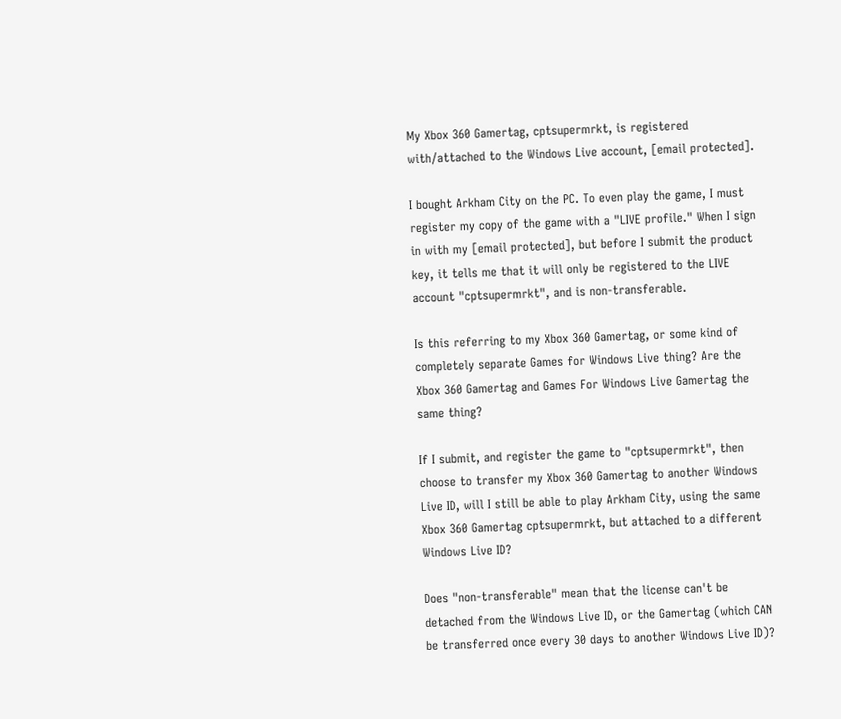My Xbox 360 Gamertag, cptsupermrkt, is registered with/attached to the Windows Live account, [email protected].

I bought Arkham City on the PC. To even play the game, I must register my copy of the game with a "LIVE profile." When I sign in with my [email protected], but before I submit the product key, it tells me that it will only be registered to the LIVE account "cptsupermrkt", and is non-transferable.

Is this referring to my Xbox 360 Gamertag, or some kind of completely separate Games for Windows Live thing? Are the Xbox 360 Gamertag and Games For Windows Live Gamertag the same thing?

If I submit, and register the game to "cptsupermrkt", then choose to transfer my Xbox 360 Gamertag to another Windows Live ID, will I still be able to play Arkham City, using the same Xbox 360 Gamertag cptsupermrkt, but attached to a different Windows Live ID?

Does "non-transferable" mean that the license can't be detached from the Windows Live ID, or the Gamertag (which CAN be transferred once every 30 days to another Windows Live ID)?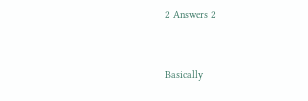2 Answers 2


Basically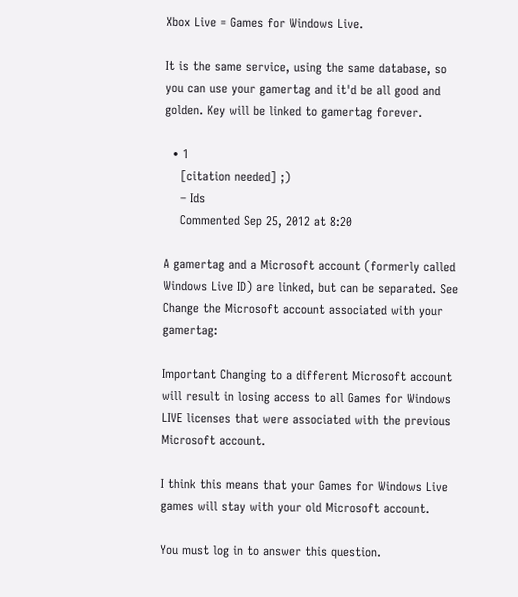Xbox Live = Games for Windows Live.

It is the same service, using the same database, so you can use your gamertag and it'd be all good and golden. Key will be linked to gamertag forever.

  • 1
    [citation needed] ;)
    – Ids
    Commented Sep 25, 2012 at 8:20

A gamertag and a Microsoft account (formerly called Windows Live ID) are linked, but can be separated. See Change the Microsoft account associated with your gamertag:

Important Changing to a different Microsoft account will result in losing access to all Games for Windows LIVE licenses that were associated with the previous Microsoft account.

I think this means that your Games for Windows Live games will stay with your old Microsoft account.

You must log in to answer this question.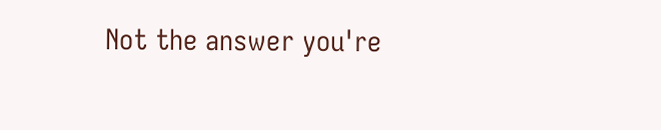Not the answer you're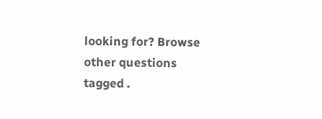looking for? Browse other questions tagged .